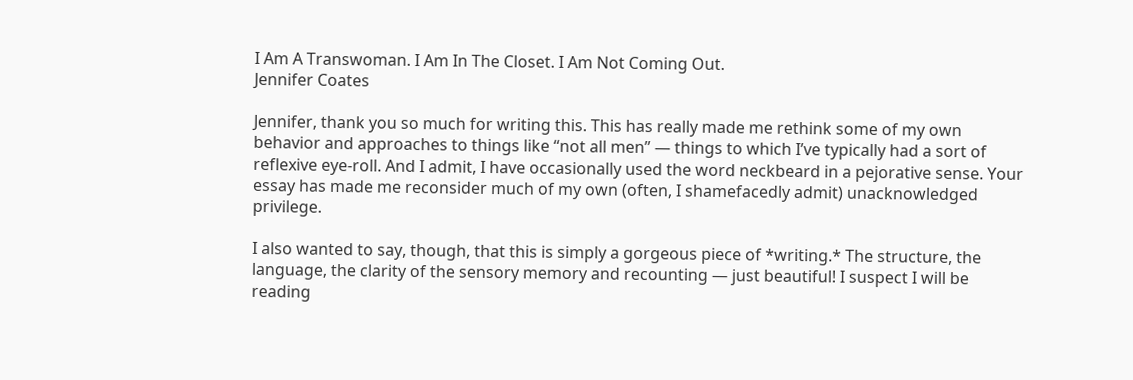I Am A Transwoman. I Am In The Closet. I Am Not Coming Out.
Jennifer Coates

Jennifer, thank you so much for writing this. This has really made me rethink some of my own behavior and approaches to things like “not all men” — things to which I’ve typically had a sort of reflexive eye-roll. And I admit, I have occasionally used the word neckbeard in a pejorative sense. Your essay has made me reconsider much of my own (often, I shamefacedly admit) unacknowledged privilege.

I also wanted to say, though, that this is simply a gorgeous piece of *writing.* The structure, the language, the clarity of the sensory memory and recounting — just beautiful! I suspect I will be reading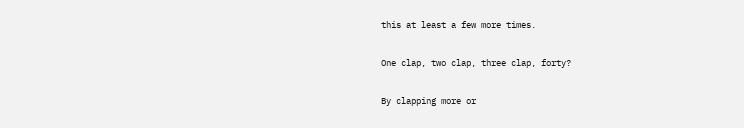this at least a few more times.

One clap, two clap, three clap, forty?

By clapping more or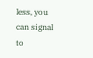less, you can signal to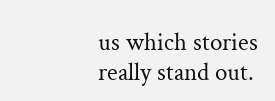us which stories really stand out.